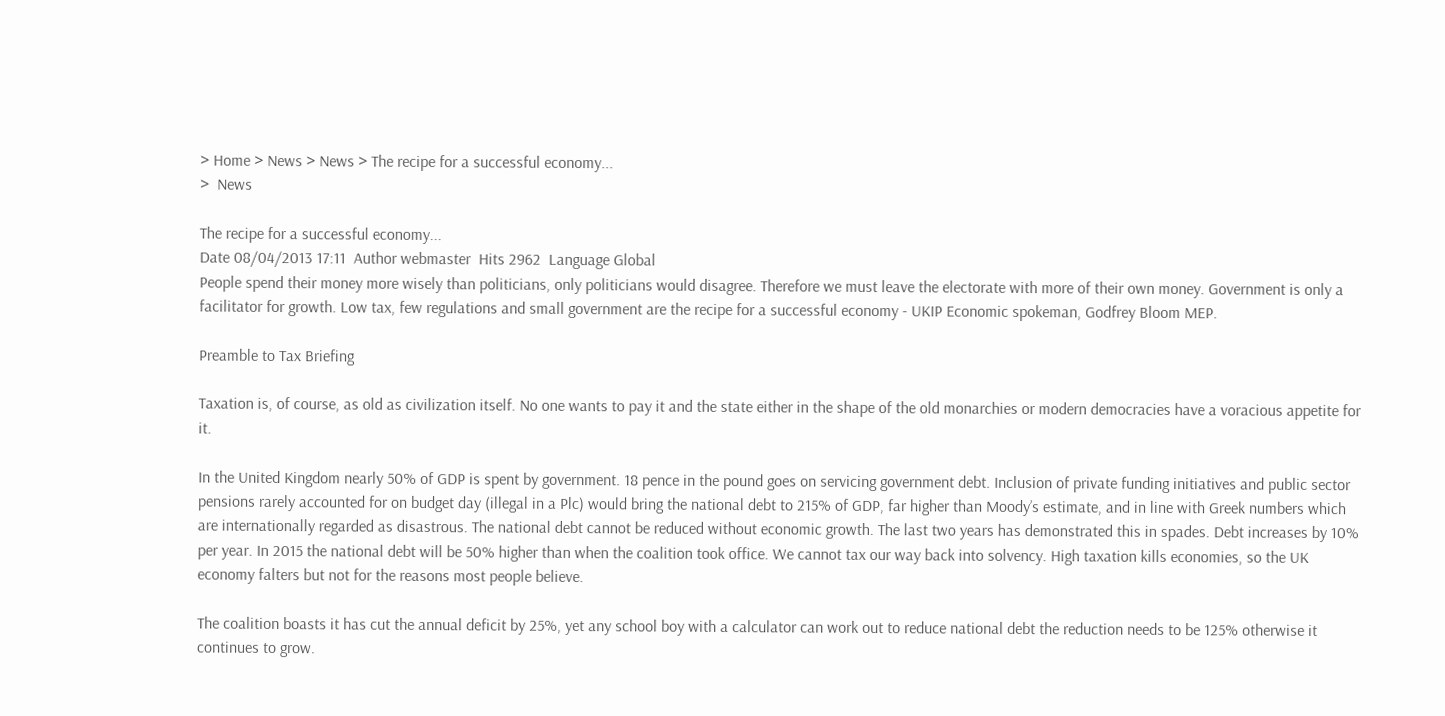> Home > News > News > The recipe for a successful economy...
>  News

The recipe for a successful economy...
Date 08/04/2013 17:11  Author webmaster  Hits 2962  Language Global
People spend their money more wisely than politicians, only politicians would disagree. Therefore we must leave the electorate with more of their own money. Government is only a facilitator for growth. Low tax, few regulations and small government are the recipe for a successful economy - UKIP Economic spokeman, Godfrey Bloom MEP.

Preamble to Tax Briefing

Taxation is, of course, as old as civilization itself. No one wants to pay it and the state either in the shape of the old monarchies or modern democracies have a voracious appetite for it.

In the United Kingdom nearly 50% of GDP is spent by government. 18 pence in the pound goes on servicing government debt. Inclusion of private funding initiatives and public sector pensions rarely accounted for on budget day (illegal in a Plc) would bring the national debt to 215% of GDP, far higher than Moody’s estimate, and in line with Greek numbers which are internationally regarded as disastrous. The national debt cannot be reduced without economic growth. The last two years has demonstrated this in spades. Debt increases by 10% per year. In 2015 the national debt will be 50% higher than when the coalition took office. We cannot tax our way back into solvency. High taxation kills economies, so the UK economy falters but not for the reasons most people believe.

The coalition boasts it has cut the annual deficit by 25%, yet any school boy with a calculator can work out to reduce national debt the reduction needs to be 125% otherwise it continues to grow.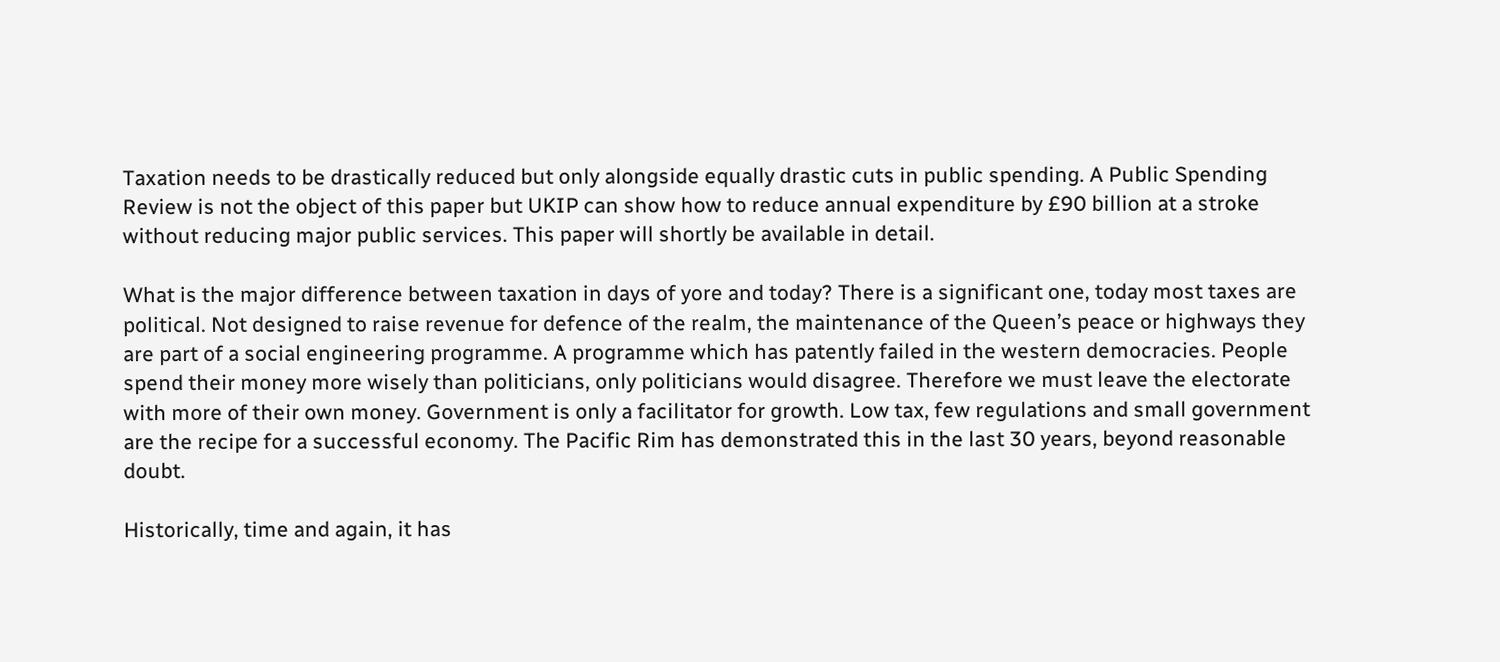Taxation needs to be drastically reduced but only alongside equally drastic cuts in public spending. A Public Spending Review is not the object of this paper but UKIP can show how to reduce annual expenditure by £90 billion at a stroke without reducing major public services. This paper will shortly be available in detail.

What is the major difference between taxation in days of yore and today? There is a significant one, today most taxes are political. Not designed to raise revenue for defence of the realm, the maintenance of the Queen’s peace or highways they are part of a social engineering programme. A programme which has patently failed in the western democracies. People spend their money more wisely than politicians, only politicians would disagree. Therefore we must leave the electorate with more of their own money. Government is only a facilitator for growth. Low tax, few regulations and small government are the recipe for a successful economy. The Pacific Rim has demonstrated this in the last 30 years, beyond reasonable doubt.

Historically, time and again, it has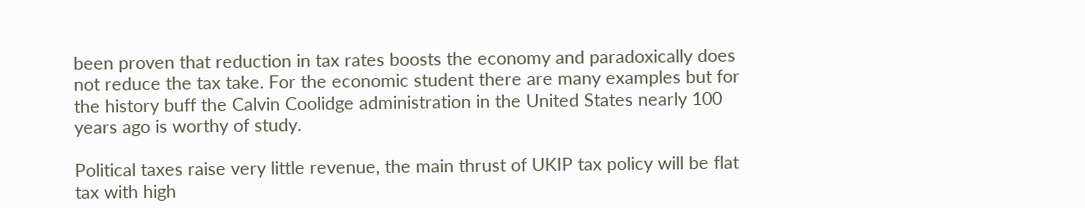been proven that reduction in tax rates boosts the economy and paradoxically does not reduce the tax take. For the economic student there are many examples but for the history buff the Calvin Coolidge administration in the United States nearly 100 years ago is worthy of study.

Political taxes raise very little revenue, the main thrust of UKIP tax policy will be flat tax with high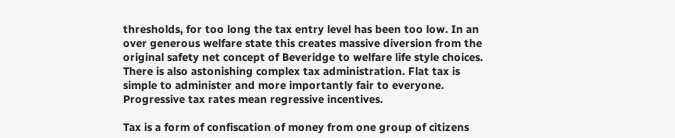thresholds, for too long the tax entry level has been too low. In an over generous welfare state this creates massive diversion from the original safety net concept of Beveridge to welfare life style choices. There is also astonishing complex tax administration. Flat tax is simple to administer and more importantly fair to everyone. Progressive tax rates mean regressive incentives.

Tax is a form of confiscation of money from one group of citizens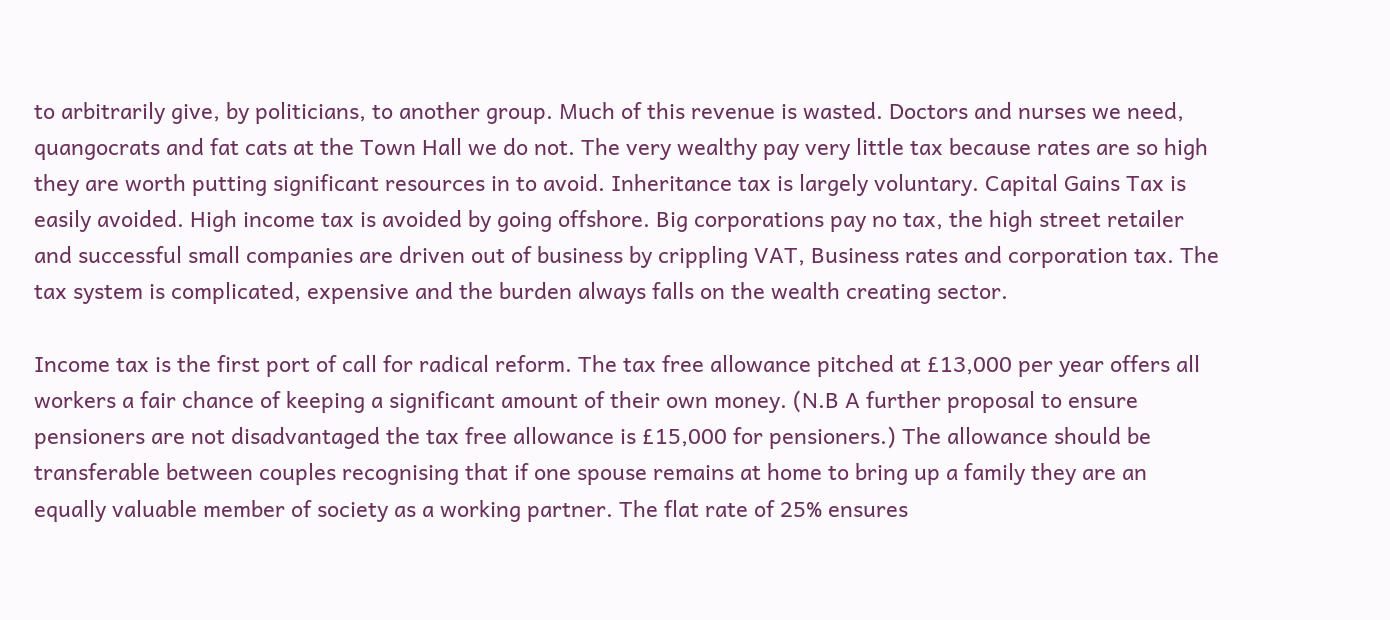to arbitrarily give, by politicians, to another group. Much of this revenue is wasted. Doctors and nurses we need, quangocrats and fat cats at the Town Hall we do not. The very wealthy pay very little tax because rates are so high they are worth putting significant resources in to avoid. Inheritance tax is largely voluntary. Capital Gains Tax is easily avoided. High income tax is avoided by going offshore. Big corporations pay no tax, the high street retailer and successful small companies are driven out of business by crippling VAT, Business rates and corporation tax. The tax system is complicated, expensive and the burden always falls on the wealth creating sector.

Income tax is the first port of call for radical reform. The tax free allowance pitched at £13,000 per year offers all workers a fair chance of keeping a significant amount of their own money. (N.B A further proposal to ensure pensioners are not disadvantaged the tax free allowance is £15,000 for pensioners.) The allowance should be transferable between couples recognising that if one spouse remains at home to bring up a family they are an equally valuable member of society as a working partner. The flat rate of 25% ensures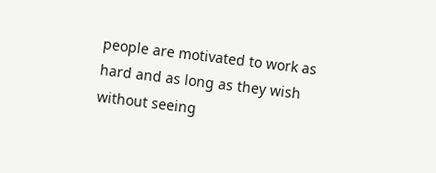people are motivated to work as hard and as long as they wish without seeing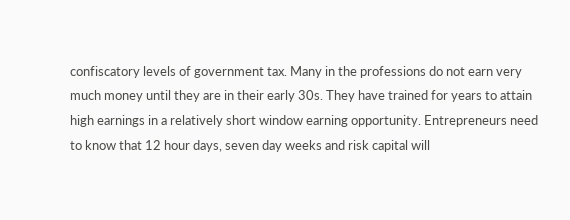confiscatory levels of government tax. Many in the professions do not earn very much money until they are in their early 30s. They have trained for years to attain high earnings in a relatively short window earning opportunity. Entrepreneurs need to know that 12 hour days, seven day weeks and risk capital will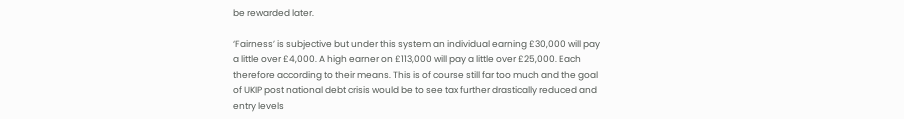be rewarded later.

‘Fairness’ is subjective but under this system an individual earning £30,000 will pay a little over £4,000. A high earner on £113,000 will pay a little over £25,000. Each therefore according to their means. This is of course still far too much and the goal of UKIP post national debt crisis would be to see tax further drastically reduced and entry levels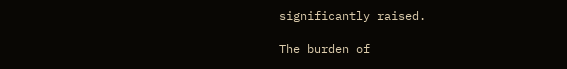significantly raised.

The burden of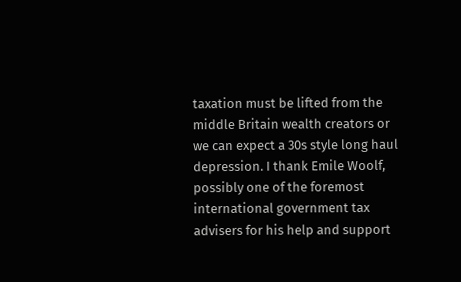taxation must be lifted from the middle Britain wealth creators or we can expect a 30s style long haul depression. I thank Emile Woolf, possibly one of the foremost international government tax advisers for his help and support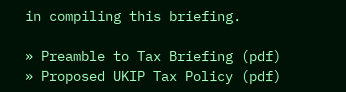in compiling this briefing.

» Preamble to Tax Briefing (pdf)
» Proposed UKIP Tax Policy (pdf)